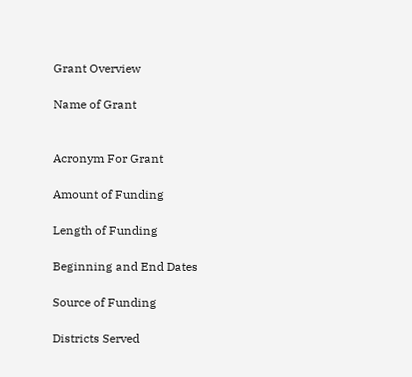Grant Overview

Name of Grant


Acronym For Grant

Amount of Funding

Length of Funding

Beginning and End Dates

Source of Funding

Districts Served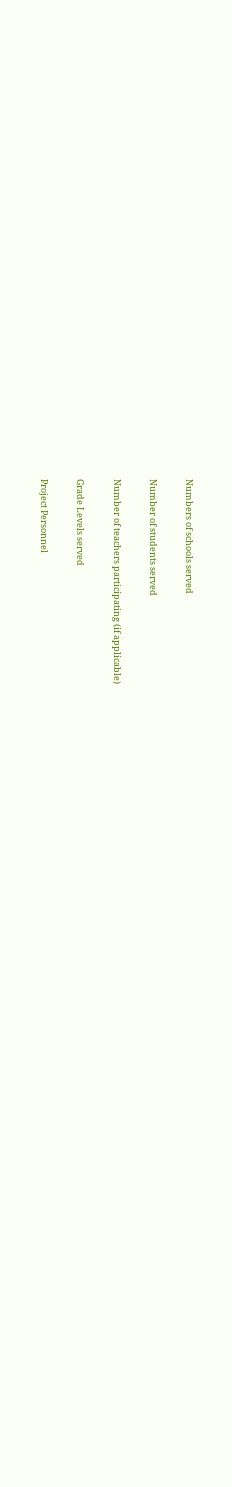Numbers of schools served

Number of students served

Number of teachers participating (if applicable)

Grade Levels served

Project Personnel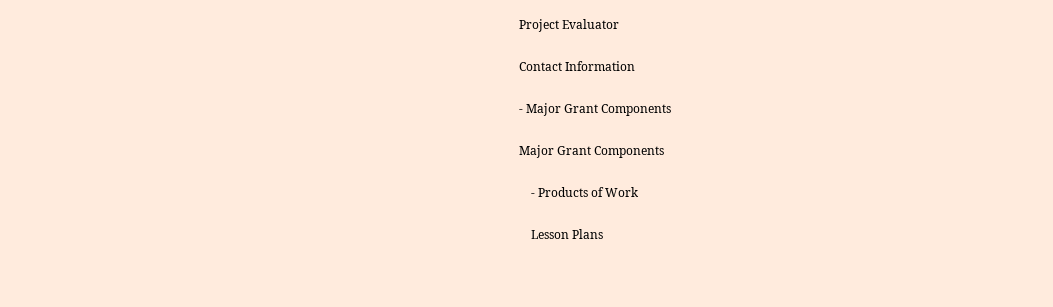Project Evaluator

Contact Information

- Major Grant Components

Major Grant Components

    - Products of Work

    Lesson Plans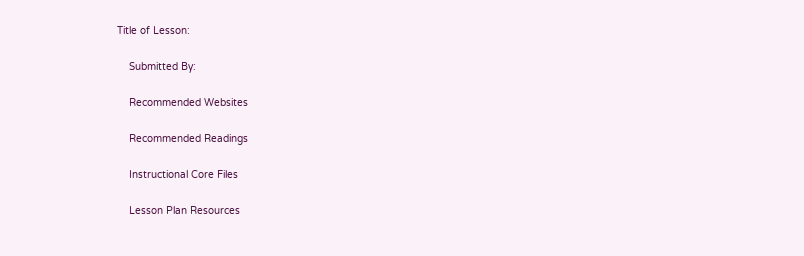Title of Lesson:

    Submitted By:

    Recommended Websites

    Recommended Readings

    Instructional Core Files

    Lesson Plan Resources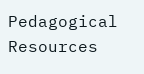Pedagogical Resources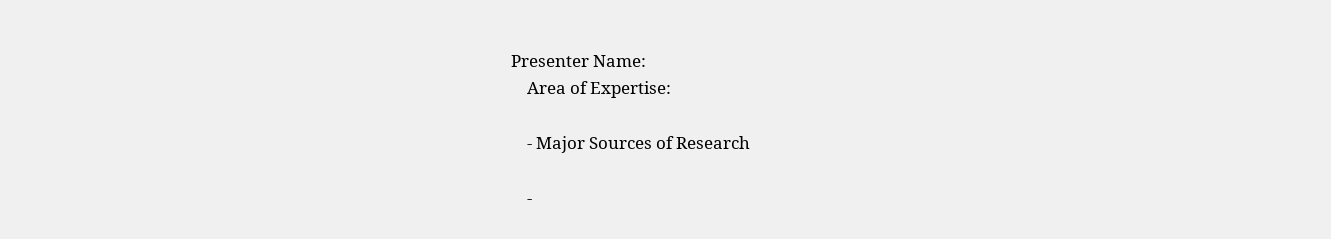Presenter Name:
    Area of Expertise:

    - Major Sources of Research

    -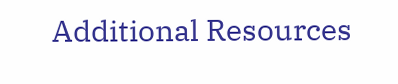Additional Resources